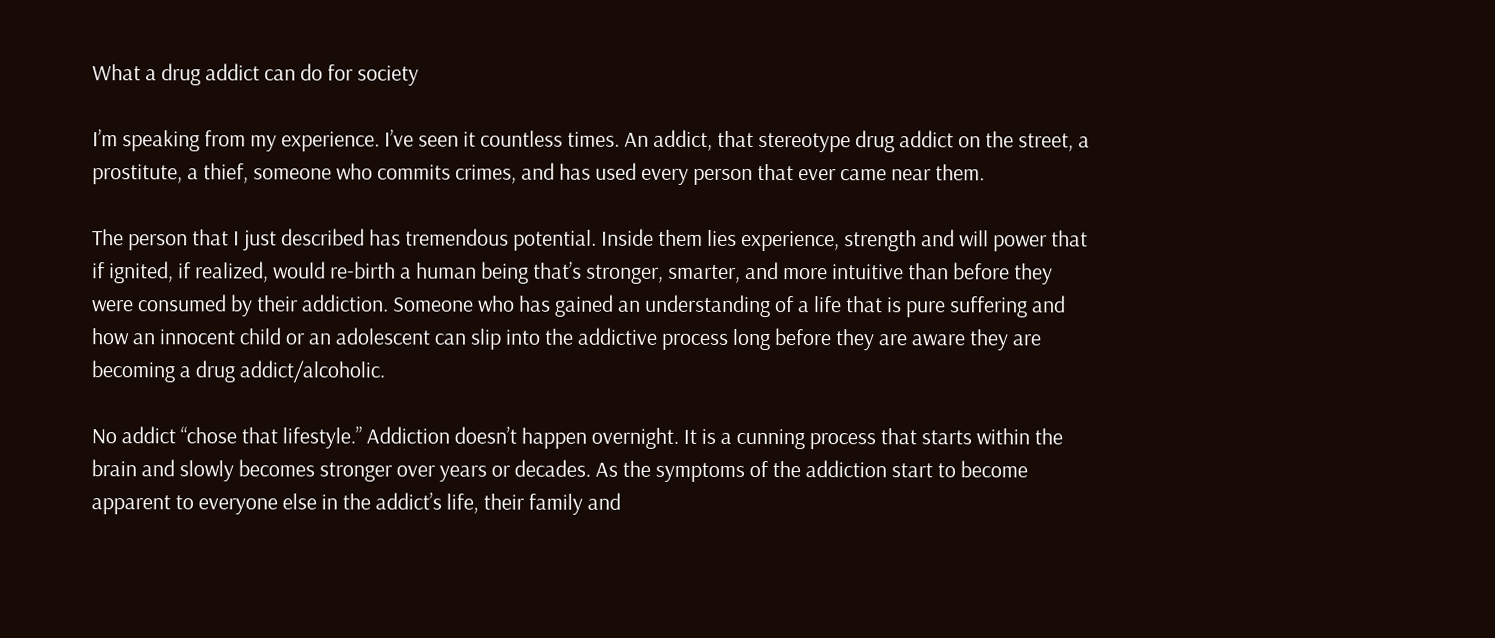What a drug addict can do for society

I’m speaking from my experience. I’ve seen it countless times. An addict, that stereotype drug addict on the street, a prostitute, a thief, someone who commits crimes, and has used every person that ever came near them.

The person that I just described has tremendous potential. Inside them lies experience, strength and will power that if ignited, if realized, would re-birth a human being that’s stronger, smarter, and more intuitive than before they were consumed by their addiction. Someone who has gained an understanding of a life that is pure suffering and how an innocent child or an adolescent can slip into the addictive process long before they are aware they are becoming a drug addict/alcoholic.

No addict “chose that lifestyle.” Addiction doesn’t happen overnight. It is a cunning process that starts within the brain and slowly becomes stronger over years or decades. As the symptoms of the addiction start to become apparent to everyone else in the addict’s life, their family and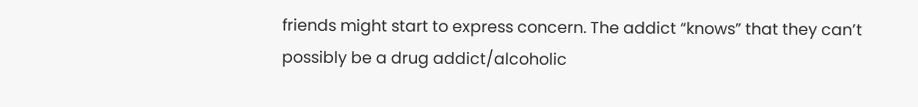friends might start to express concern. The addict “knows” that they can’t possibly be a drug addict/alcoholic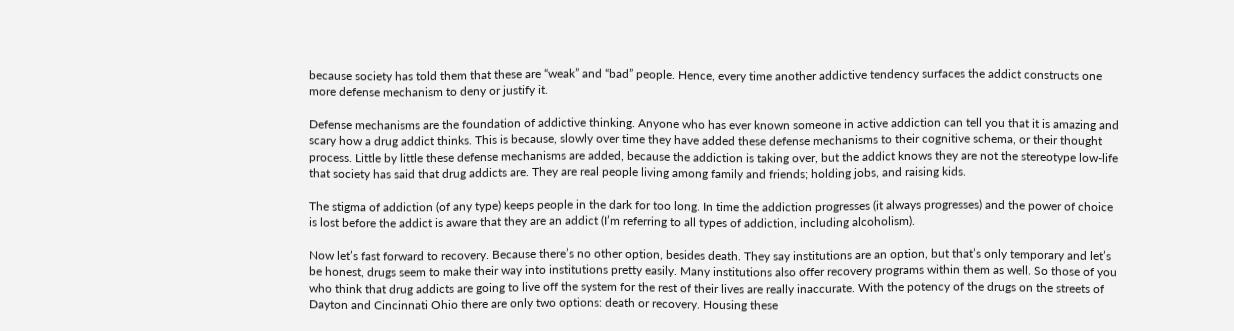because society has told them that these are “weak” and “bad” people. Hence, every time another addictive tendency surfaces the addict constructs one more defense mechanism to deny or justify it.

Defense mechanisms are the foundation of addictive thinking. Anyone who has ever known someone in active addiction can tell you that it is amazing and scary how a drug addict thinks. This is because, slowly over time they have added these defense mechanisms to their cognitive schema, or their thought process. Little by little these defense mechanisms are added, because the addiction is taking over, but the addict knows they are not the stereotype low-life that society has said that drug addicts are. They are real people living among family and friends; holding jobs, and raising kids.

The stigma of addiction (of any type) keeps people in the dark for too long. In time the addiction progresses (it always progresses) and the power of choice is lost before the addict is aware that they are an addict (I’m referring to all types of addiction, including alcoholism).

Now let’s fast forward to recovery. Because there’s no other option, besides death. They say institutions are an option, but that’s only temporary and let’s be honest, drugs seem to make their way into institutions pretty easily. Many institutions also offer recovery programs within them as well. So those of you who think that drug addicts are going to live off the system for the rest of their lives are really inaccurate. With the potency of the drugs on the streets of Dayton and Cincinnati Ohio there are only two options: death or recovery. Housing these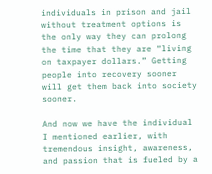individuals in prison and jail without treatment options is the only way they can prolong the time that they are “living on taxpayer dollars.” Getting people into recovery sooner will get them back into society sooner.

And now we have the individual I mentioned earlier, with tremendous insight, awareness, and passion that is fueled by a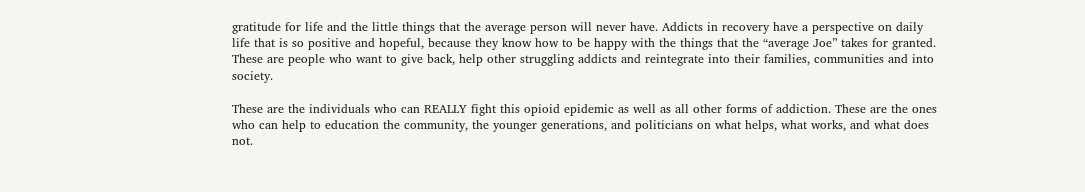gratitude for life and the little things that the average person will never have. Addicts in recovery have a perspective on daily life that is so positive and hopeful, because they know how to be happy with the things that the “average Joe” takes for granted. These are people who want to give back, help other struggling addicts and reintegrate into their families, communities and into society.

These are the individuals who can REALLY fight this opioid epidemic as well as all other forms of addiction. These are the ones who can help to education the community, the younger generations, and politicians on what helps, what works, and what does not.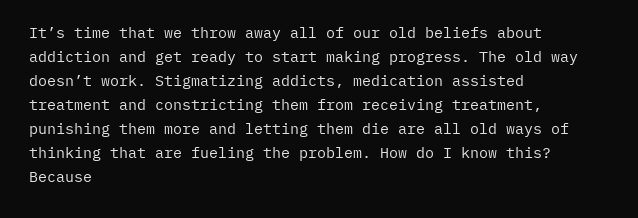It’s time that we throw away all of our old beliefs about addiction and get ready to start making progress. The old way doesn’t work. Stigmatizing addicts, medication assisted treatment and constricting them from receiving treatment, punishing them more and letting them die are all old ways of thinking that are fueling the problem. How do I know this? Because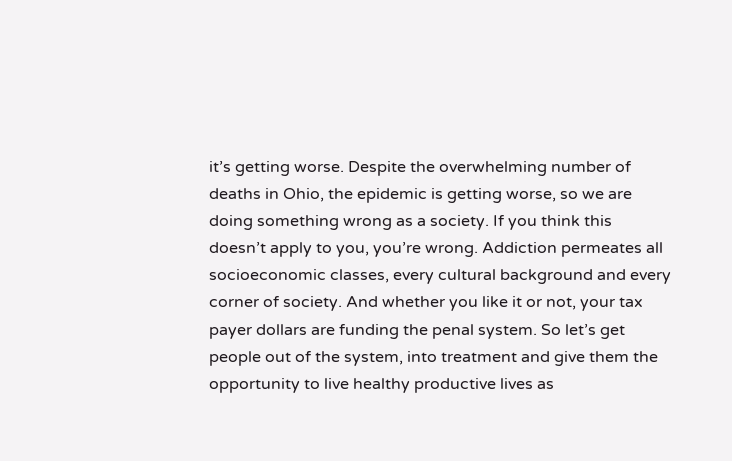it’s getting worse. Despite the overwhelming number of deaths in Ohio, the epidemic is getting worse, so we are doing something wrong as a society. If you think this doesn’t apply to you, you’re wrong. Addiction permeates all socioeconomic classes, every cultural background and every corner of society. And whether you like it or not, your tax payer dollars are funding the penal system. So let’s get people out of the system, into treatment and give them the opportunity to live healthy productive lives as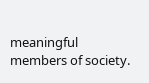meaningful members of society.